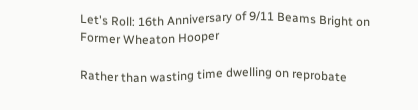Let's Roll: 16th Anniversary of 9/11 Beams Bright on Former Wheaton Hooper

Rather than wasting time dwelling on reprobate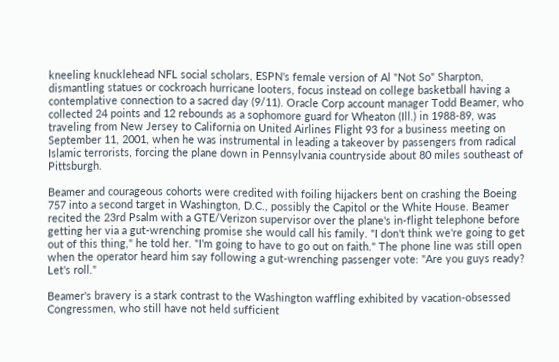kneeling knucklehead NFL social scholars, ESPN's female version of Al "Not So" Sharpton, dismantling statues or cockroach hurricane looters, focus instead on college basketball having a contemplative connection to a sacred day (9/11). Oracle Corp account manager Todd Beamer, who collected 24 points and 12 rebounds as a sophomore guard for Wheaton (Ill.) in 1988-89, was traveling from New Jersey to California on United Airlines Flight 93 for a business meeting on September 11, 2001, when he was instrumental in leading a takeover by passengers from radical Islamic terrorists, forcing the plane down in Pennsylvania countryside about 80 miles southeast of Pittsburgh.

Beamer and courageous cohorts were credited with foiling hijackers bent on crashing the Boeing 757 into a second target in Washington, D.C., possibly the Capitol or the White House. Beamer recited the 23rd Psalm with a GTE/Verizon supervisor over the plane's in-flight telephone before getting her via a gut-wrenching promise she would call his family. "I don't think we're going to get out of this thing," he told her. "I'm going to have to go out on faith." The phone line was still open when the operator heard him say following a gut-wrenching passenger vote: "Are you guys ready? Let's roll."

Beamer's bravery is a stark contrast to the Washington waffling exhibited by vacation-obsessed Congressmen, who still have not held sufficient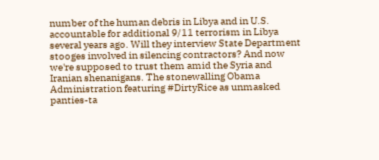number of the human debris in Libya and in U.S. accountable for additional 9/11 terrorism in Libya several years ago. Will they interview State Department stooges involved in silencing contractors? And now we're supposed to trust them amid the Syria and Iranian shenanigans. The stonewalling Obama Administration featuring #DirtyRice as unmasked panties-ta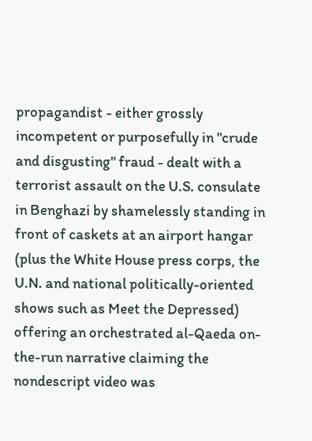propagandist - either grossly incompetent or purposefully in "crude and disgusting" fraud - dealt with a terrorist assault on the U.S. consulate in Benghazi by shamelessly standing in front of caskets at an airport hangar (plus the White House press corps, the U.N. and national politically-oriented shows such as Meet the Depressed) offering an orchestrated al-Qaeda on-the-run narrative claiming the nondescript video was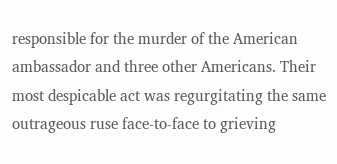responsible for the murder of the American ambassador and three other Americans. Their most despicable act was regurgitating the same outrageous ruse face-to-face to grieving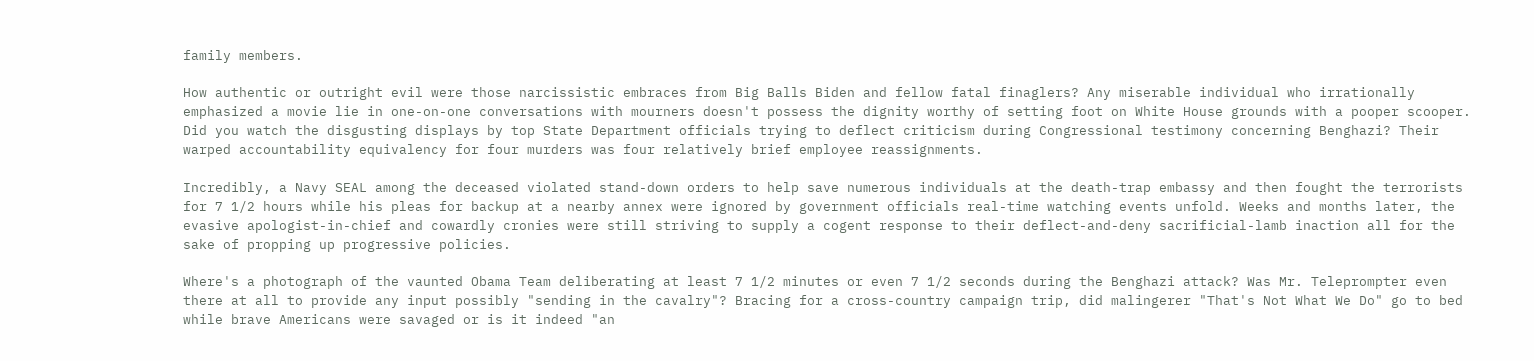family members.

How authentic or outright evil were those narcissistic embraces from Big Balls Biden and fellow fatal finaglers? Any miserable individual who irrationally emphasized a movie lie in one-on-one conversations with mourners doesn't possess the dignity worthy of setting foot on White House grounds with a pooper scooper. Did you watch the disgusting displays by top State Department officials trying to deflect criticism during Congressional testimony concerning Benghazi? Their warped accountability equivalency for four murders was four relatively brief employee reassignments.

Incredibly, a Navy SEAL among the deceased violated stand-down orders to help save numerous individuals at the death-trap embassy and then fought the terrorists for 7 1/2 hours while his pleas for backup at a nearby annex were ignored by government officials real-time watching events unfold. Weeks and months later, the evasive apologist-in-chief and cowardly cronies were still striving to supply a cogent response to their deflect-and-deny sacrificial-lamb inaction all for the sake of propping up progressive policies.

Where's a photograph of the vaunted Obama Team deliberating at least 7 1/2 minutes or even 7 1/2 seconds during the Benghazi attack? Was Mr. Teleprompter even there at all to provide any input possibly "sending in the cavalry"? Bracing for a cross-country campaign trip, did malingerer "That's Not What We Do" go to bed while brave Americans were savaged or is it indeed "an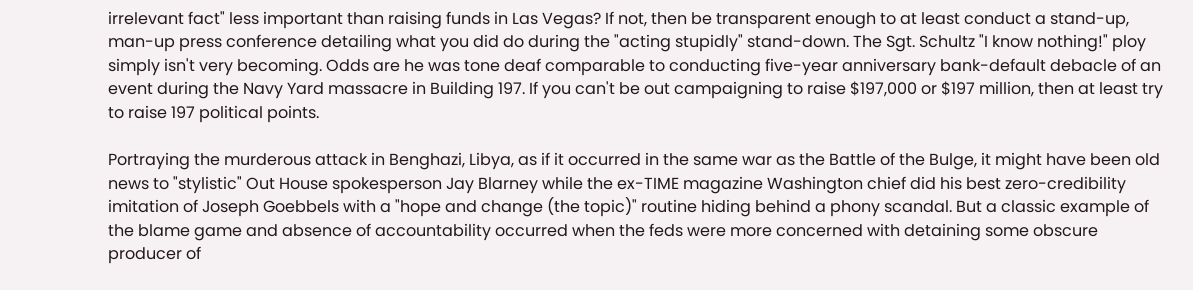irrelevant fact" less important than raising funds in Las Vegas? If not, then be transparent enough to at least conduct a stand-up, man-up press conference detailing what you did do during the "acting stupidly" stand-down. The Sgt. Schultz "I know nothing!" ploy simply isn't very becoming. Odds are he was tone deaf comparable to conducting five-year anniversary bank-default debacle of an event during the Navy Yard massacre in Building 197. If you can't be out campaigning to raise $197,000 or $197 million, then at least try to raise 197 political points.

Portraying the murderous attack in Benghazi, Libya, as if it occurred in the same war as the Battle of the Bulge, it might have been old news to "stylistic" Out House spokesperson Jay Blarney while the ex-TIME magazine Washington chief did his best zero-credibility imitation of Joseph Goebbels with a "hope and change (the topic)" routine hiding behind a phony scandal. But a classic example of the blame game and absence of accountability occurred when the feds were more concerned with detaining some obscure producer of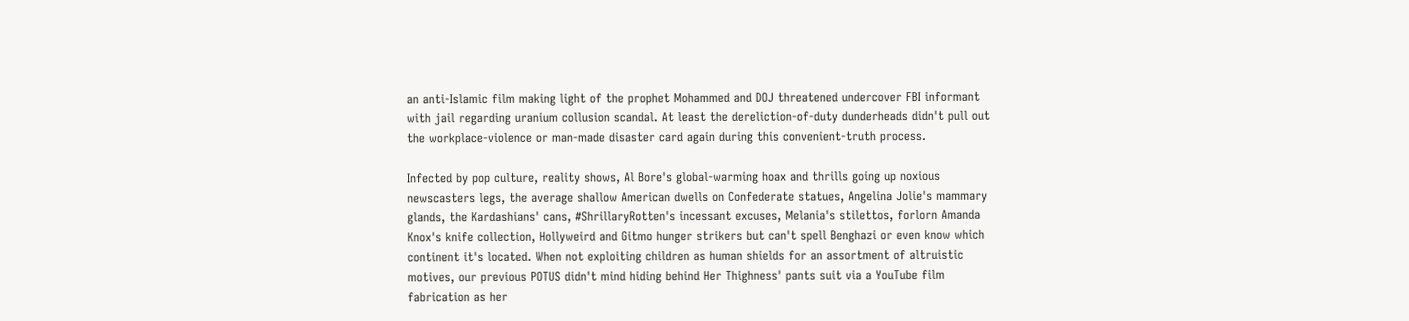an anti-Islamic film making light of the prophet Mohammed and DOJ threatened undercover FBI informant with jail regarding uranium collusion scandal. At least the dereliction-of-duty dunderheads didn't pull out the workplace-violence or man-made disaster card again during this convenient-truth process.

Infected by pop culture, reality shows, Al Bore's global-warming hoax and thrills going up noxious newscasters legs, the average shallow American dwells on Confederate statues, Angelina Jolie's mammary glands, the Kardashians' cans, #ShrillaryRotten's incessant excuses, Melania's stilettos, forlorn Amanda Knox's knife collection, Hollyweird and Gitmo hunger strikers but can't spell Benghazi or even know which continent it's located. When not exploiting children as human shields for an assortment of altruistic motives, our previous POTUS didn't mind hiding behind Her Thighness' pants suit via a YouTube film fabrication as her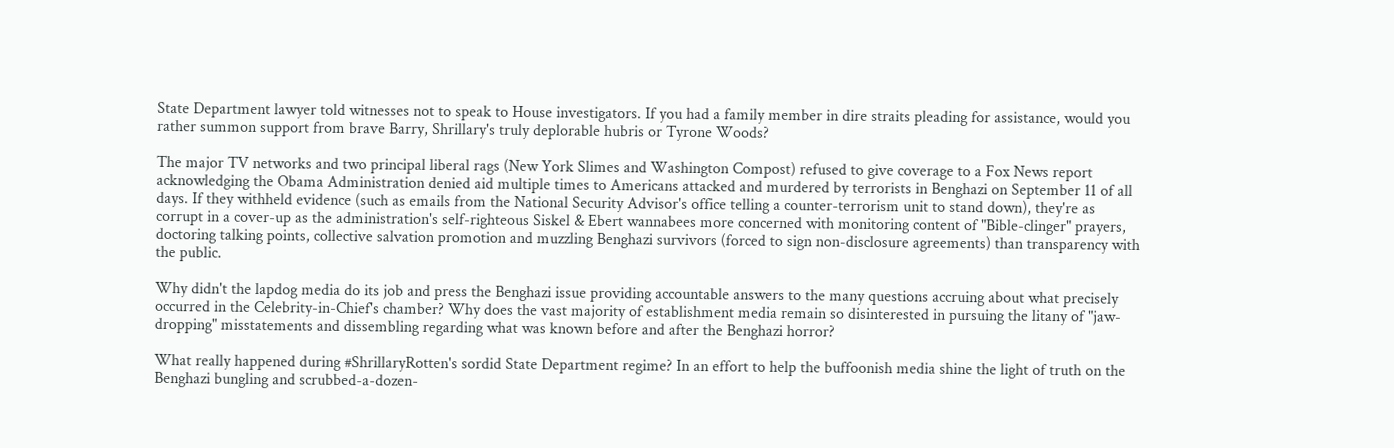State Department lawyer told witnesses not to speak to House investigators. If you had a family member in dire straits pleading for assistance, would you rather summon support from brave Barry, Shrillary's truly deplorable hubris or Tyrone Woods?

The major TV networks and two principal liberal rags (New York Slimes and Washington Compost) refused to give coverage to a Fox News report acknowledging the Obama Administration denied aid multiple times to Americans attacked and murdered by terrorists in Benghazi on September 11 of all days. If they withheld evidence (such as emails from the National Security Advisor's office telling a counter-terrorism unit to stand down), they're as corrupt in a cover-up as the administration's self-righteous Siskel & Ebert wannabees more concerned with monitoring content of "Bible-clinger" prayers, doctoring talking points, collective salvation promotion and muzzling Benghazi survivors (forced to sign non-disclosure agreements) than transparency with the public.

Why didn't the lapdog media do its job and press the Benghazi issue providing accountable answers to the many questions accruing about what precisely occurred in the Celebrity-in-Chief's chamber? Why does the vast majority of establishment media remain so disinterested in pursuing the litany of "jaw-dropping" misstatements and dissembling regarding what was known before and after the Benghazi horror?

What really happened during #ShrillaryRotten's sordid State Department regime? In an effort to help the buffoonish media shine the light of truth on the Benghazi bungling and scrubbed-a-dozen-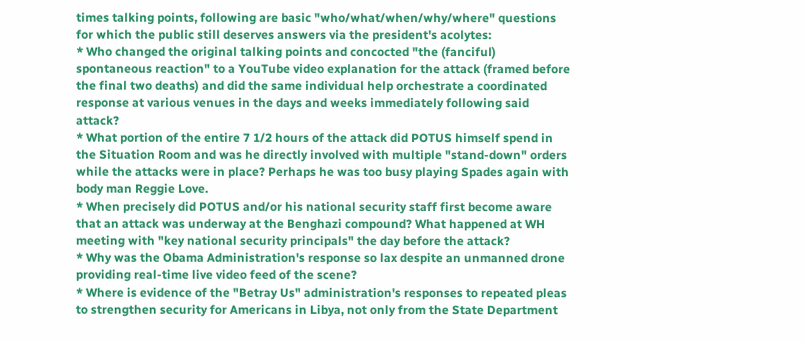times talking points, following are basic "who/what/when/why/where" questions for which the public still deserves answers via the president's acolytes:
* Who changed the original talking points and concocted "the (fanciful) spontaneous reaction" to a YouTube video explanation for the attack (framed before the final two deaths) and did the same individual help orchestrate a coordinated response at various venues in the days and weeks immediately following said attack?
* What portion of the entire 7 1/2 hours of the attack did POTUS himself spend in the Situation Room and was he directly involved with multiple "stand-down" orders while the attacks were in place? Perhaps he was too busy playing Spades again with body man Reggie Love.
* When precisely did POTUS and/or his national security staff first become aware that an attack was underway at the Benghazi compound? What happened at WH meeting with "key national security principals" the day before the attack?
* Why was the Obama Administration's response so lax despite an unmanned drone providing real-time live video feed of the scene?
* Where is evidence of the "Betray Us" administration's responses to repeated pleas to strengthen security for Americans in Libya, not only from the State Department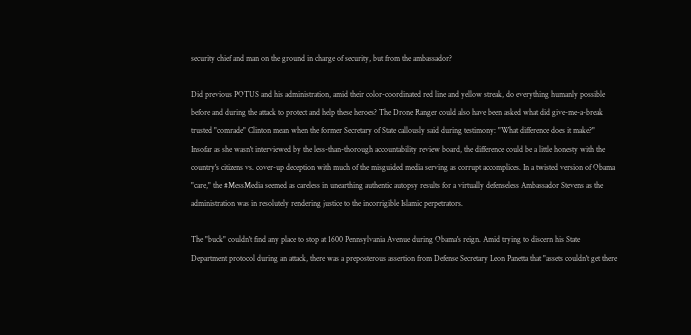security chief and man on the ground in charge of security, but from the ambassador?

Did previous POTUS and his administration, amid their color-coordinated red line and yellow streak, do everything humanly possible before and during the attack to protect and help these heroes? The Drone Ranger could also have been asked what did give-me-a-break trusted "comrade" Clinton mean when the former Secretary of State callously said during testimony: "What difference does it make?" Insofar as she wasn't interviewed by the less-than-thorough accountability review board, the difference could be a little honesty with the country's citizens vs. cover-up deception with much of the misguided media serving as corrupt accomplices. In a twisted version of Obama "care," the #MessMedia seemed as careless in unearthing authentic autopsy results for a virtually defenseless Ambassador Stevens as the administration was in resolutely rendering justice to the incorrigible Islamic perpetrators.

The "buck" couldn't find any place to stop at 1600 Pennsylvania Avenue during Obama's reign. Amid trying to discern his State Department protocol during an attack, there was a preposterous assertion from Defense Secretary Leon Panetta that "assets couldn't get there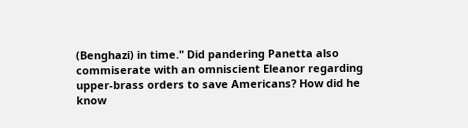(Benghazi) in time." Did pandering Panetta also commiserate with an omniscient Eleanor regarding upper-brass orders to save Americans? How did he know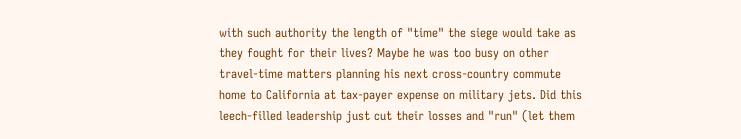with such authority the length of "time" the siege would take as they fought for their lives? Maybe he was too busy on other travel-time matters planning his next cross-country commute home to California at tax-payer expense on military jets. Did this leech-filled leadership just cut their losses and "run" (let them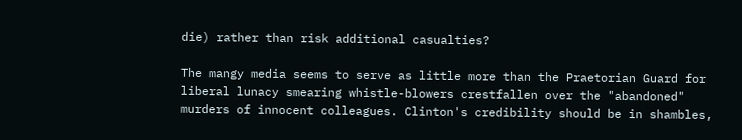die) rather than risk additional casualties?

The mangy media seems to serve as little more than the Praetorian Guard for liberal lunacy smearing whistle-blowers crestfallen over the "abandoned" murders of innocent colleagues. Clinton's credibility should be in shambles,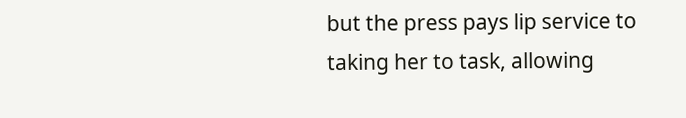but the press pays lip service to taking her to task, allowing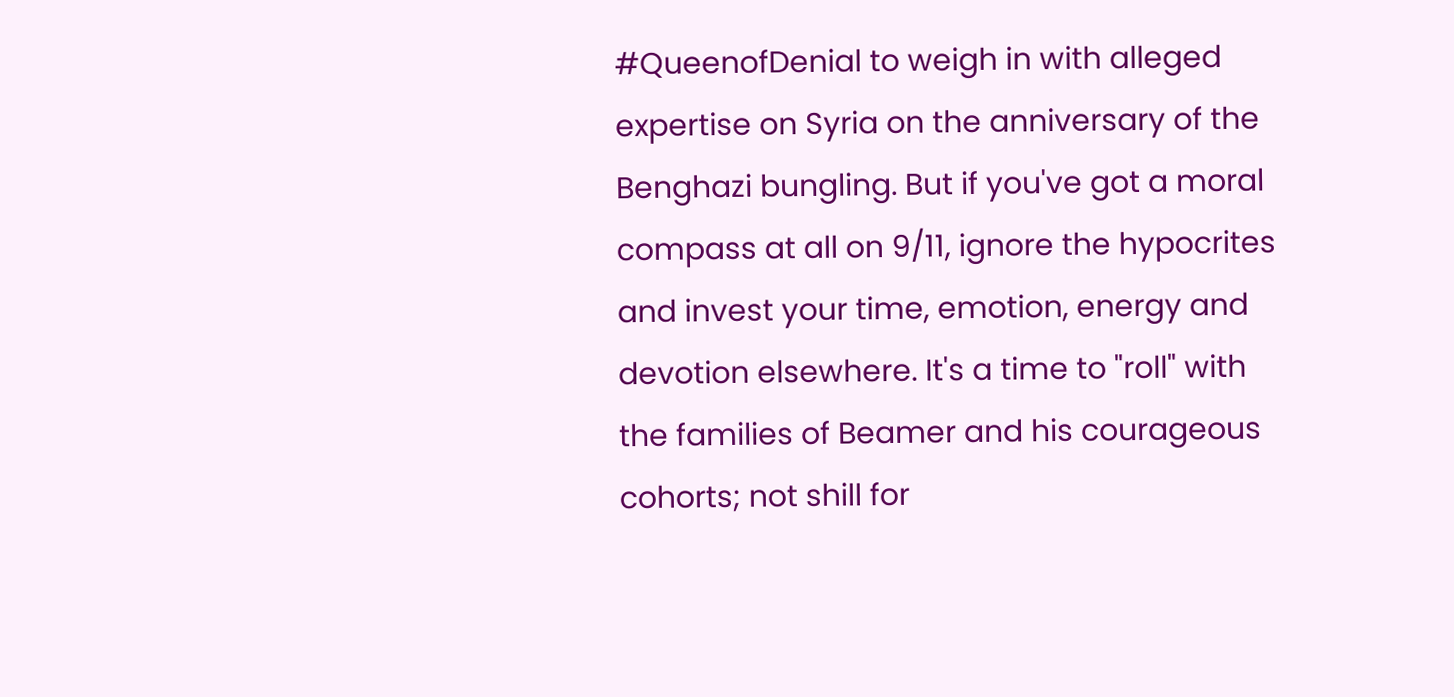#QueenofDenial to weigh in with alleged expertise on Syria on the anniversary of the Benghazi bungling. But if you've got a moral compass at all on 9/11, ignore the hypocrites and invest your time, emotion, energy and devotion elsewhere. It's a time to "roll" with the families of Beamer and his courageous cohorts; not shill for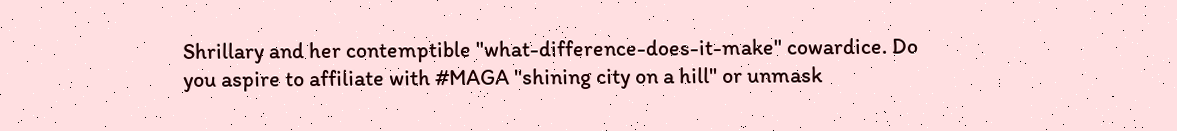Shrillary and her contemptible "what-difference-does-it-make" cowardice. Do you aspire to affiliate with #MAGA "shining city on a hill" or unmask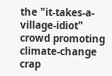the "it-takes-a-village-idiot" crowd promoting climate-change crap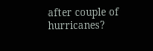after couple of hurricanes?